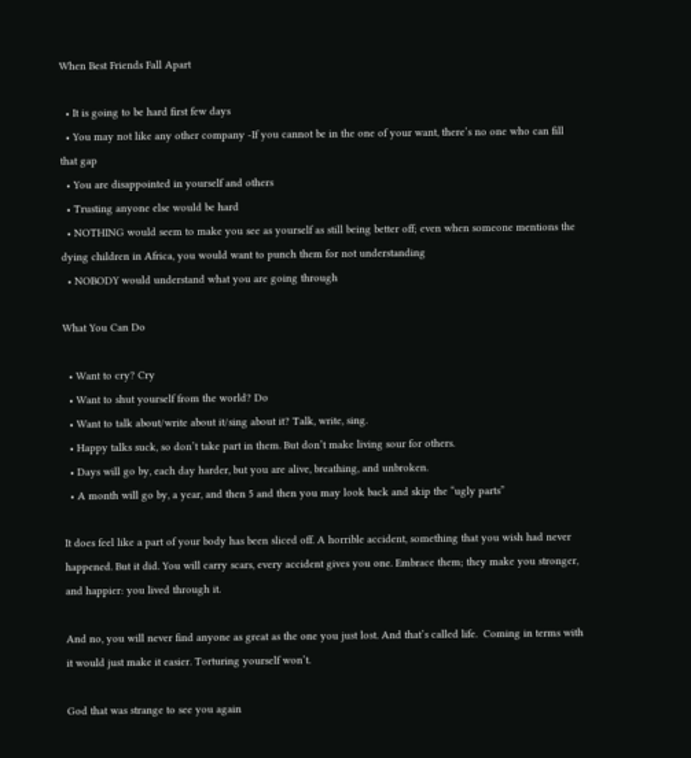When Best Friends Fall Apart

  • It is going to be hard first few days
  • You may not like any other company -If you cannot be in the one of your want, there’s no one who can fill that gap
  • You are disappointed in yourself and others
  • Trusting anyone else would be hard
  • NOTHING would seem to make you see as yourself as still being better off; even when someone mentions the dying children in Africa, you would want to punch them for not understanding
  • NOBODY would understand what you are going through

What You Can Do

  • Want to cry? Cry
  • Want to shut yourself from the world? Do
  • Want to talk about/write about it/sing about it? Talk, write, sing.
  • Happy talks suck, so don’t take part in them. But don’t make living sour for others.
  • Days will go by, each day harder, but you are alive, breathing, and unbroken.
  • A month will go by, a year, and then 5 and then you may look back and skip the “ugly parts”

It does feel like a part of your body has been sliced off. A horrible accident, something that you wish had never happened. But it did. You will carry scars, every accident gives you one. Embrace them; they make you stronger, and happier: you lived through it.

And no, you will never find anyone as great as the one you just lost. And that’s called life.  Coming in terms with it would just make it easier. Torturing yourself won’t.

God that was strange to see you again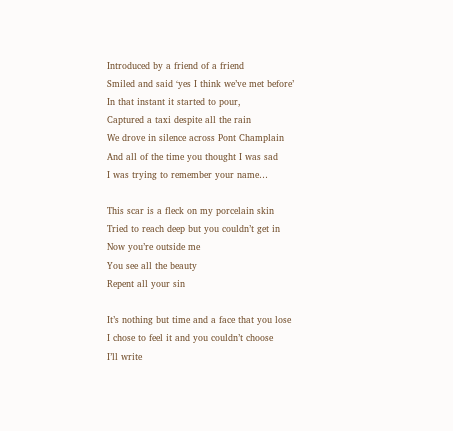Introduced by a friend of a friend
Smiled and said ‘yes I think we’ve met before’
In that instant it started to pour,
Captured a taxi despite all the rain
We drove in silence across Pont Champlain
And all of the time you thought I was sad
I was trying to remember your name…

This scar is a fleck on my porcelain skin
Tried to reach deep but you couldn’t get in
Now you’re outside me
You see all the beauty
Repent all your sin

It’s nothing but time and a face that you lose
I chose to feel it and you couldn’t choose
I’ll write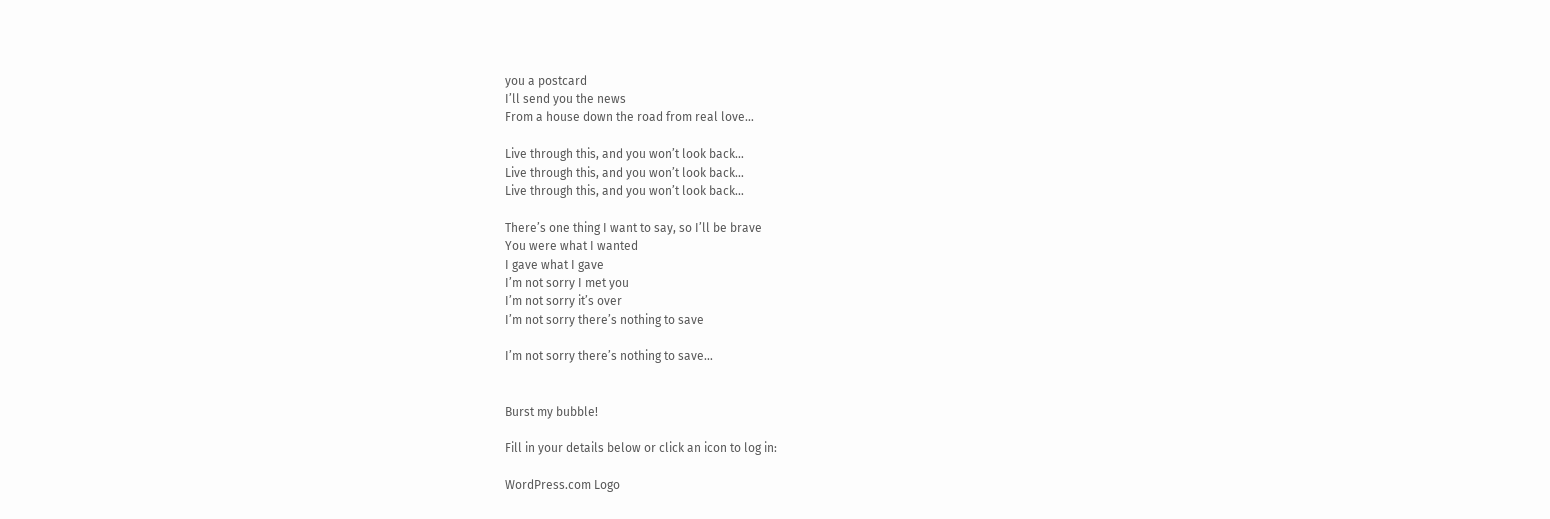you a postcard
I’ll send you the news
From a house down the road from real love…

Live through this, and you won’t look back…
Live through this, and you won’t look back…
Live through this, and you won’t look back…

There’s one thing I want to say, so I’ll be brave
You were what I wanted
I gave what I gave
I’m not sorry I met you
I’m not sorry it’s over
I’m not sorry there’s nothing to save

I’m not sorry there’s nothing to save…


Burst my bubble!

Fill in your details below or click an icon to log in:

WordPress.com Logo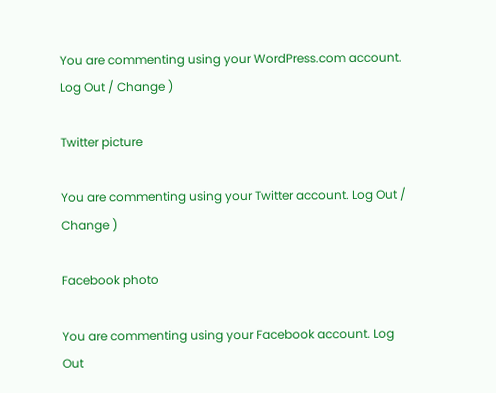You are commenting using your WordPress.com account. Log Out / Change )

Twitter picture

You are commenting using your Twitter account. Log Out / Change )

Facebook photo

You are commenting using your Facebook account. Log Out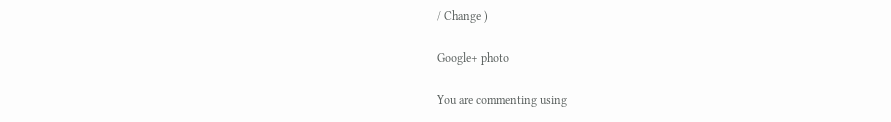/ Change )

Google+ photo

You are commenting using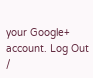your Google+ account. Log Out /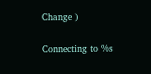Change )

Connecting to %s